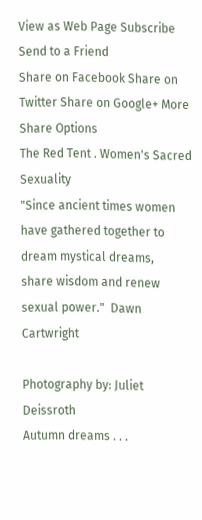View as Web Page Subscribe Send to a Friend
Share on Facebook Share on Twitter Share on Google+ More Share Options
The Red Tent . Women's Sacred Sexuality
"Since ancient times women have gathered together to dream mystical dreams,
share wisdom and renew sexual power."  Dawn Cartwright

Photography by: Juliet Deissroth
Autumn dreams . . .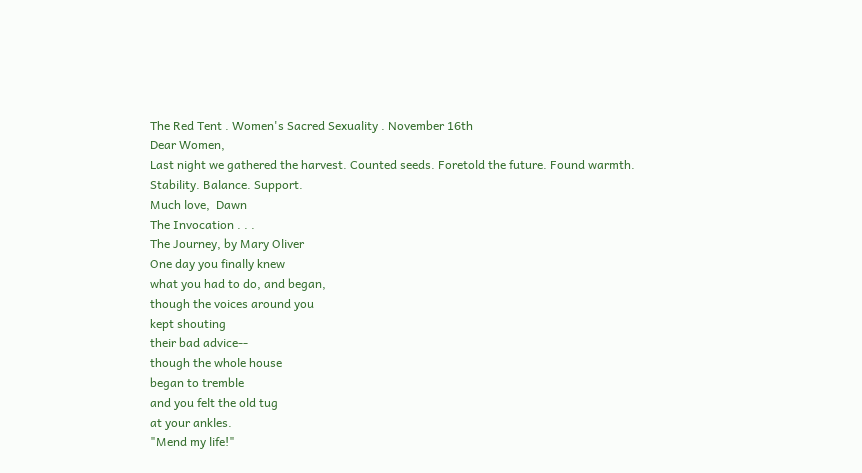The Red Tent . Women's Sacred Sexuality . November 16th
Dear Women,
Last night we gathered the harvest. Counted seeds. Foretold the future. Found warmth.
Stability. Balance. Support.
Much love,  Dawn
The Invocation . . .
The Journey, by Mary Oliver
One day you finally knew
what you had to do, and began,
though the voices around you
kept shouting
their bad advice--
though the whole house
began to tremble
and you felt the old tug
at your ankles.
"Mend my life!"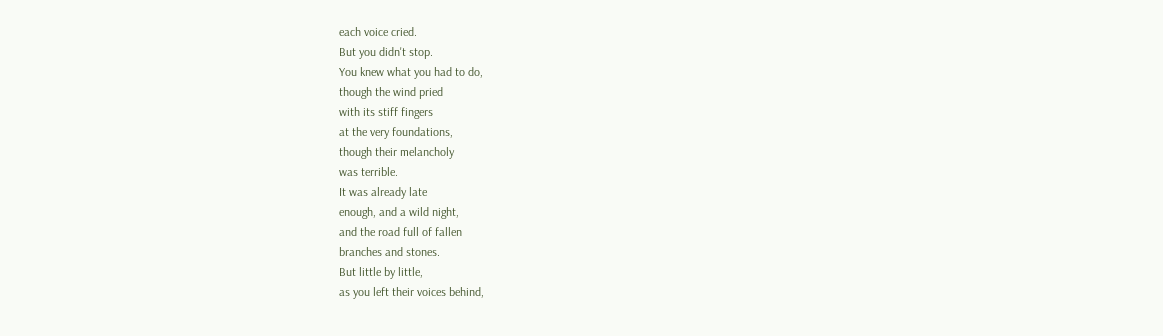each voice cried.
But you didn't stop.
You knew what you had to do,
though the wind pried
with its stiff fingers
at the very foundations,
though their melancholy
was terrible.
It was already late
enough, and a wild night,
and the road full of fallen
branches and stones.
But little by little,
as you left their voices behind,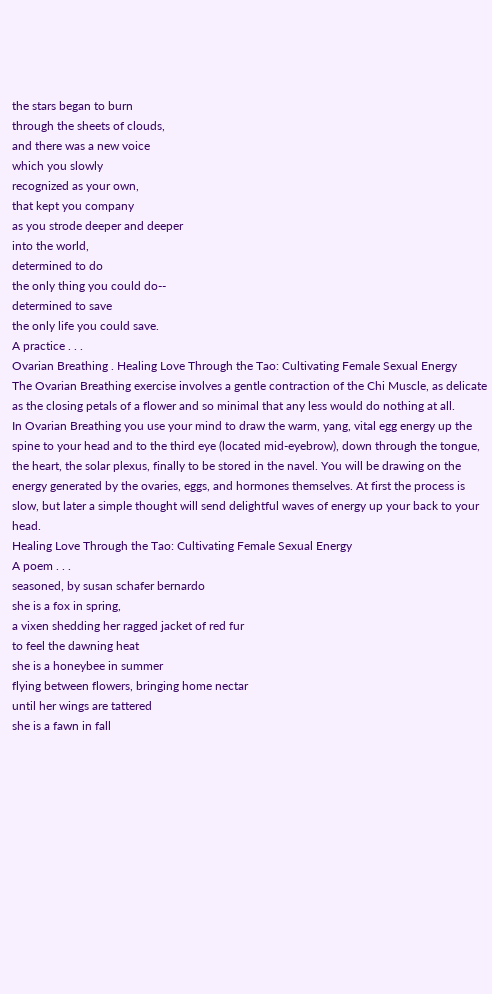the stars began to burn
through the sheets of clouds,
and there was a new voice
which you slowly
recognized as your own,
that kept you company
as you strode deeper and deeper
into the world,
determined to do
the only thing you could do--
determined to save
the only life you could save.
A practice . . .
Ovarian Breathing . Healing Love Through the Tao: Cultivating Female Sexual Energy
The Ovarian Breathing exercise involves a gentle contraction of the Chi Muscle, as delicate as the closing petals of a flower and so minimal that any less would do nothing at all.
In Ovarian Breathing you use your mind to draw the warm, yang, vital egg energy up the spine to your head and to the third eye (located mid-eyebrow), down through the tongue, the heart, the solar plexus, finally to be stored in the navel. You will be drawing on the energy generated by the ovaries, eggs, and hormones themselves. At first the process is slow, but later a simple thought will send delightful waves of energy up your back to your head.
Healing Love Through the Tao: Cultivating Female Sexual Energy
A poem . . .
seasoned, by susan schafer bernardo
she is a fox in spring,
a vixen shedding her ragged jacket of red fur
to feel the dawning heat
she is a honeybee in summer
flying between flowers, bringing home nectar
until her wings are tattered
she is a fawn in fall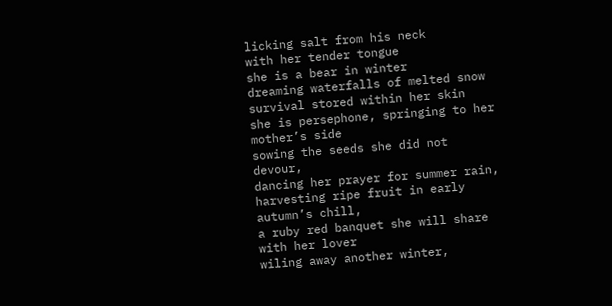licking salt from his neck
with her tender tongue
she is a bear in winter
dreaming waterfalls of melted snow
survival stored within her skin
she is persephone, springing to her mother’s side
sowing the seeds she did not devour,
dancing her prayer for summer rain,
harvesting ripe fruit in early autumn’s chill,
a ruby red banquet she will share with her lover
wiling away another winter,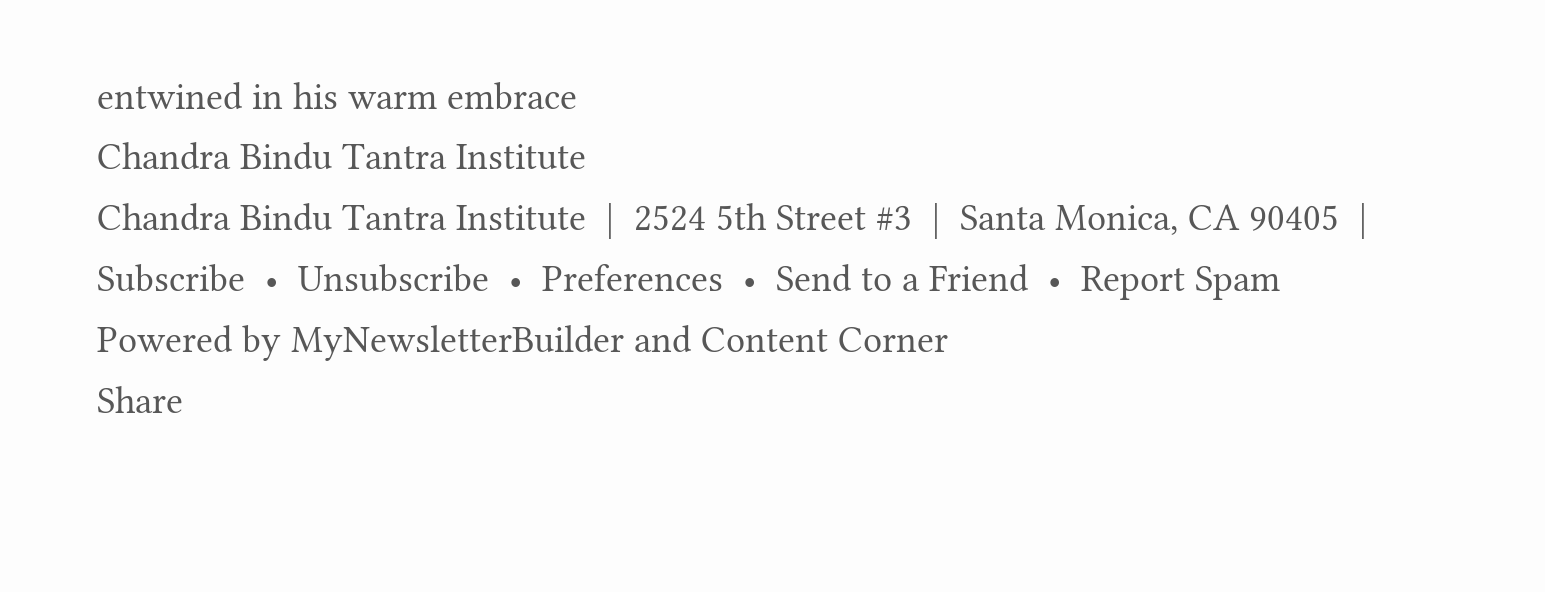entwined in his warm embrace
Chandra Bindu Tantra Institute
Chandra Bindu Tantra Institute  |  2524 5th Street #3  |  Santa Monica, CA 90405  |
Subscribe  •  Unsubscribe  •  Preferences  •  Send to a Friend  •  Report Spam
Powered by MyNewsletterBuilder and Content Corner
Share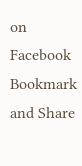on Facebook Bookmark and Share